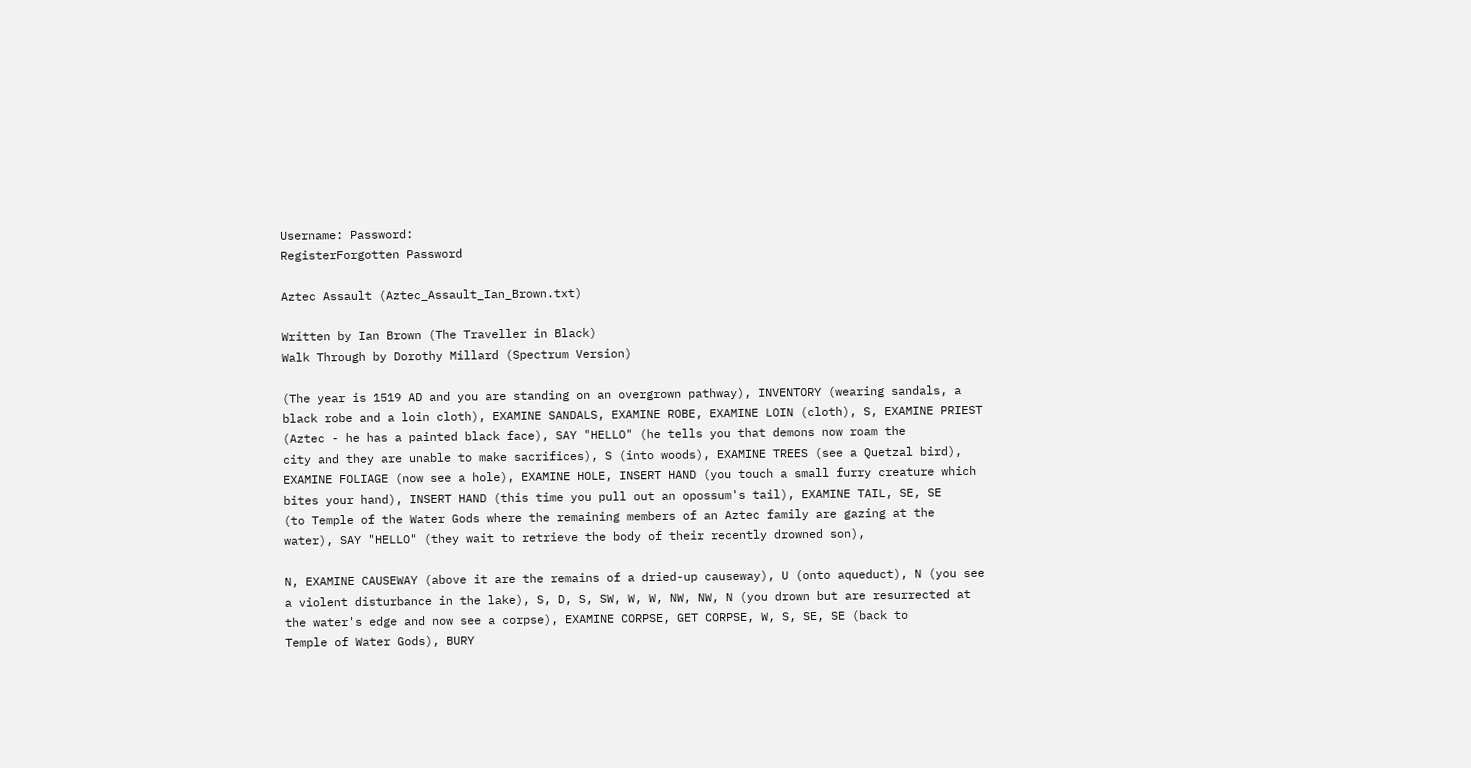Username: Password:
RegisterForgotten Password

Aztec Assault (Aztec_Assault_Ian_Brown.txt)

Written by Ian Brown (The Traveller in Black)
Walk Through by Dorothy Millard (Spectrum Version)

(The year is 1519 AD and you are standing on an overgrown pathway), INVENTORY (wearing sandals, a
black robe and a loin cloth), EXAMINE SANDALS, EXAMINE ROBE, EXAMINE LOIN (cloth), S, EXAMINE PRIEST
(Aztec - he has a painted black face), SAY "HELLO" (he tells you that demons now roam the
city and they are unable to make sacrifices), S (into woods), EXAMINE TREES (see a Quetzal bird),
EXAMINE FOLIAGE (now see a hole), EXAMINE HOLE, INSERT HAND (you touch a small furry creature which
bites your hand), INSERT HAND (this time you pull out an opossum's tail), EXAMINE TAIL, SE, SE
(to Temple of the Water Gods where the remaining members of an Aztec family are gazing at the
water), SAY "HELLO" (they wait to retrieve the body of their recently drowned son),

N, EXAMINE CAUSEWAY (above it are the remains of a dried-up causeway), U (onto aqueduct), N (you see
a violent disturbance in the lake), S, D, S, SW, W, W, NW, NW, N (you drown but are resurrected at
the water's edge and now see a corpse), EXAMINE CORPSE, GET CORPSE, W, S, SE, SE (back to
Temple of Water Gods), BURY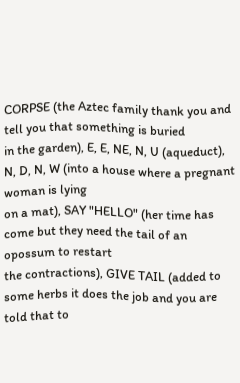CORPSE (the Aztec family thank you and tell you that something is buried
in the garden), E, E, NE, N, U (aqueduct), N, D, N, W (into a house where a pregnant woman is lying
on a mat), SAY "HELLO" (her time has come but they need the tail of an opossum to restart
the contractions), GIVE TAIL (added to some herbs it does the job and you are told that to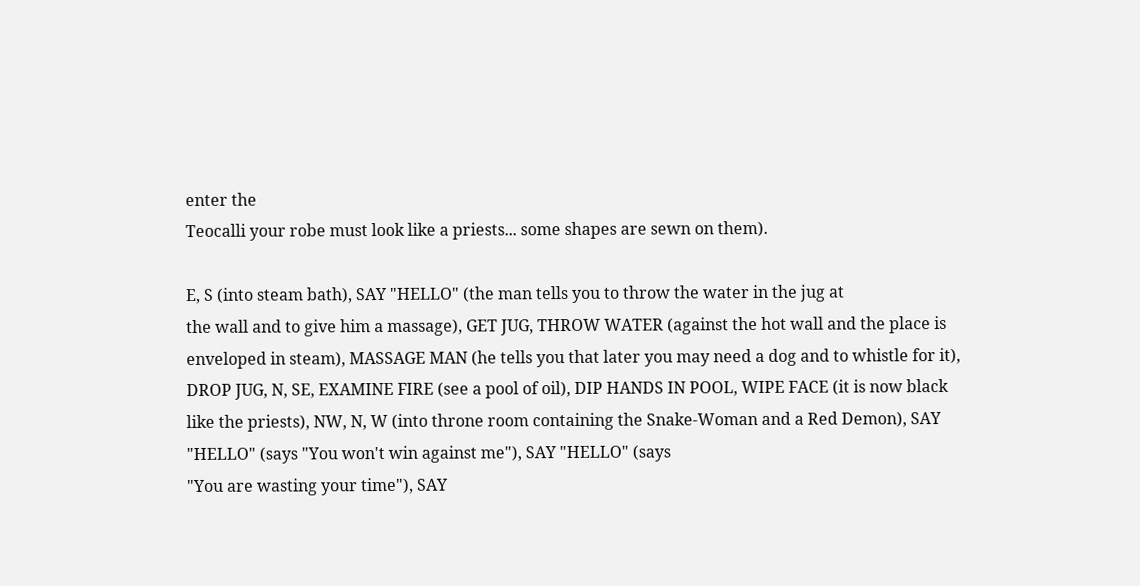enter the
Teocalli your robe must look like a priests... some shapes are sewn on them).

E, S (into steam bath), SAY "HELLO" (the man tells you to throw the water in the jug at
the wall and to give him a massage), GET JUG, THROW WATER (against the hot wall and the place is
enveloped in steam), MASSAGE MAN (he tells you that later you may need a dog and to whistle for it),
DROP JUG, N, SE, EXAMINE FIRE (see a pool of oil), DIP HANDS IN POOL, WIPE FACE (it is now black
like the priests), NW, N, W (into throne room containing the Snake-Woman and a Red Demon), SAY
"HELLO" (says "You won't win against me"), SAY "HELLO" (says
"You are wasting your time"), SAY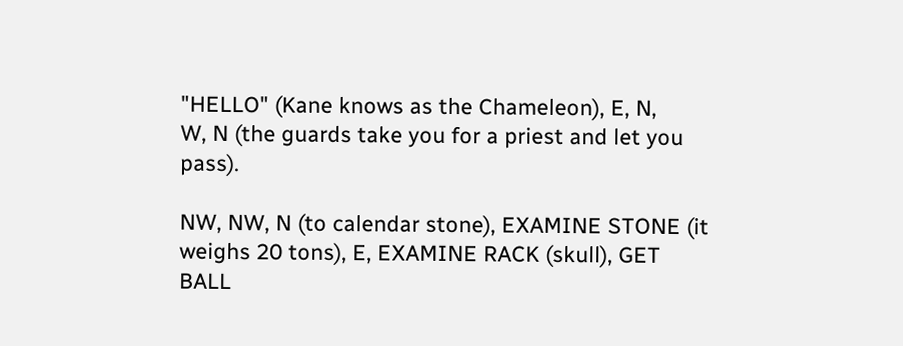"HELLO" (Kane knows as the Chameleon), E, N,
W, N (the guards take you for a priest and let you pass).

NW, NW, N (to calendar stone), EXAMINE STONE (it weighs 20 tons), E, EXAMINE RACK (skull), GET BALL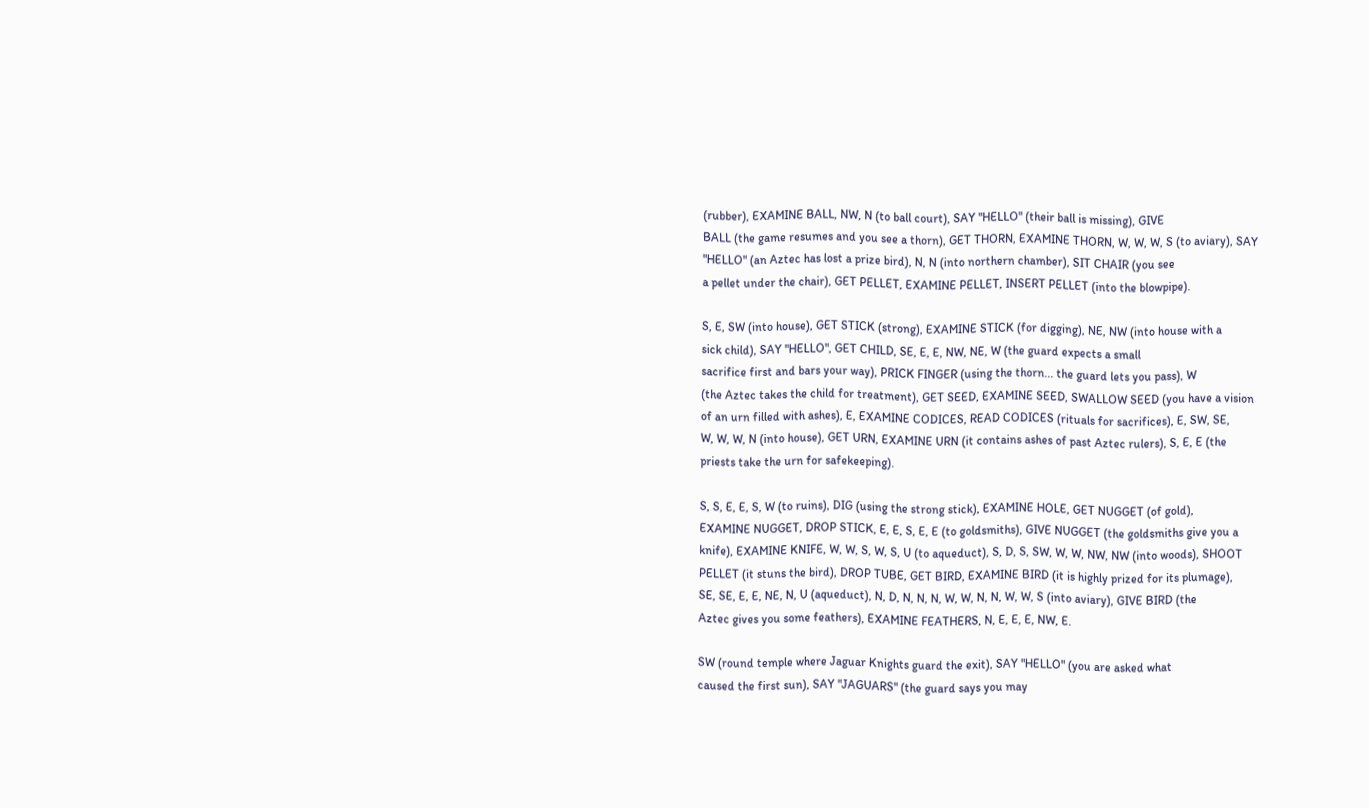(rubber), EXAMINE BALL, NW, N (to ball court), SAY "HELLO" (their ball is missing), GIVE
BALL (the game resumes and you see a thorn), GET THORN, EXAMINE THORN, W, W, W, S (to aviary), SAY
"HELLO" (an Aztec has lost a prize bird), N, N (into northern chamber), SIT CHAIR (you see
a pellet under the chair), GET PELLET, EXAMINE PELLET, INSERT PELLET (into the blowpipe).

S, E, SW (into house), GET STICK (strong), EXAMINE STICK (for digging), NE, NW (into house with a
sick child), SAY "HELLO", GET CHILD, SE, E, E, NW, NE, W (the guard expects a small
sacrifice first and bars your way), PRICK FINGER (using the thorn... the guard lets you pass), W
(the Aztec takes the child for treatment), GET SEED, EXAMINE SEED, SWALLOW SEED (you have a vision
of an urn filled with ashes), E, EXAMINE CODICES, READ CODICES (rituals for sacrifices), E, SW, SE,
W, W, W, N (into house), GET URN, EXAMINE URN (it contains ashes of past Aztec rulers), S, E, E (the
priests take the urn for safekeeping).

S, S, E, E, S, W (to ruins), DIG (using the strong stick), EXAMINE HOLE, GET NUGGET (of gold),
EXAMINE NUGGET, DROP STICK, E, E, S, E, E (to goldsmiths), GIVE NUGGET (the goldsmiths give you a
knife), EXAMINE KNIFE, W, W, S, W, S, U (to aqueduct), S, D, S, SW, W, W, NW, NW (into woods), SHOOT
PELLET (it stuns the bird), DROP TUBE, GET BIRD, EXAMINE BIRD (it is highly prized for its plumage),
SE, SE, E, E, NE, N, U (aqueduct), N, D, N, N, N, W, W, N, N, W, W, S (into aviary), GIVE BIRD (the
Aztec gives you some feathers), EXAMINE FEATHERS, N, E, E, E, NW, E.

SW (round temple where Jaguar Knights guard the exit), SAY "HELLO" (you are asked what
caused the first sun), SAY "JAGUARS" (the guard says you may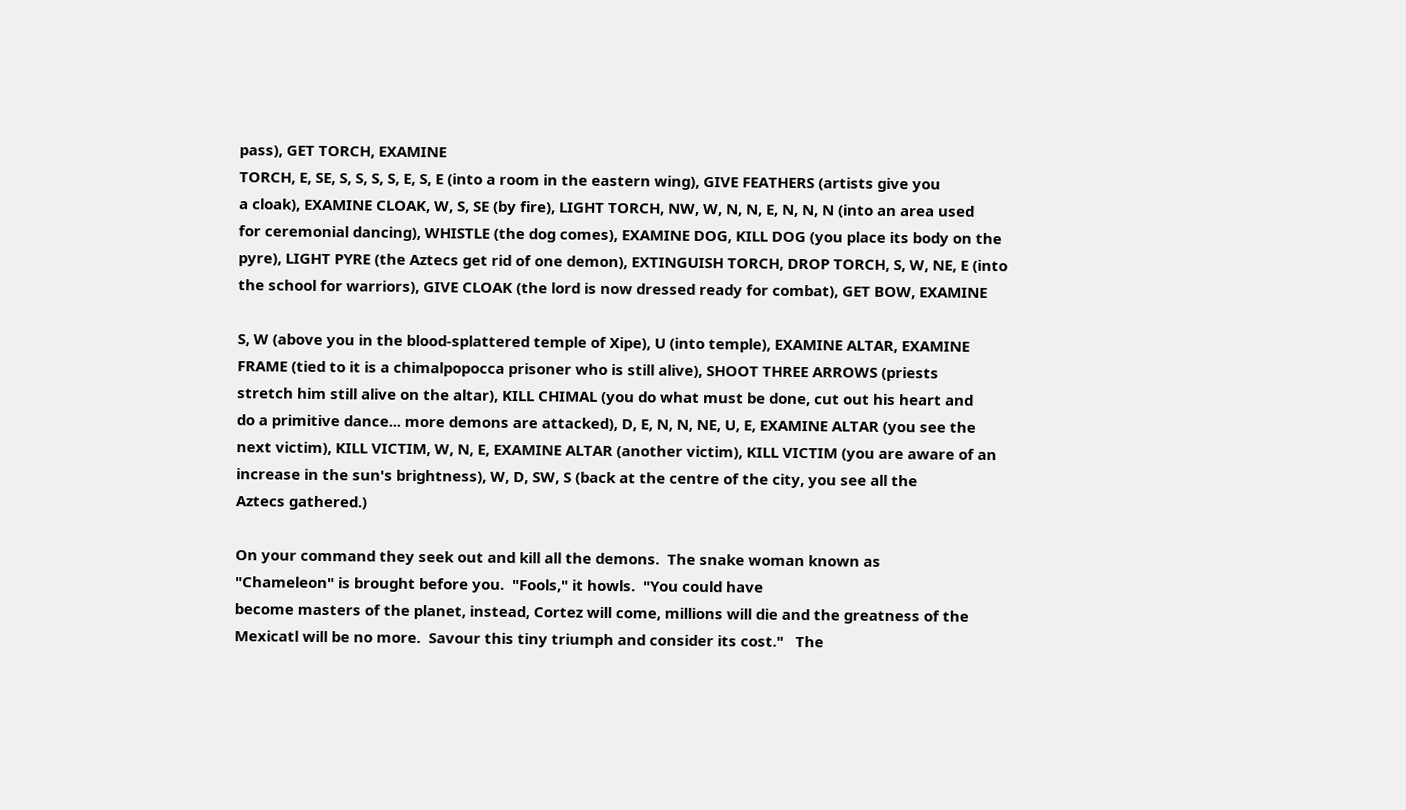pass), GET TORCH, EXAMINE
TORCH, E, SE, S, S, S, S, E, S, E (into a room in the eastern wing), GIVE FEATHERS (artists give you
a cloak), EXAMINE CLOAK, W, S, SE (by fire), LIGHT TORCH, NW, W, N, N, E, N, N, N (into an area used
for ceremonial dancing), WHISTLE (the dog comes), EXAMINE DOG, KILL DOG (you place its body on the
pyre), LIGHT PYRE (the Aztecs get rid of one demon), EXTINGUISH TORCH, DROP TORCH, S, W, NE, E (into
the school for warriors), GIVE CLOAK (the lord is now dressed ready for combat), GET BOW, EXAMINE

S, W (above you in the blood-splattered temple of Xipe), U (into temple), EXAMINE ALTAR, EXAMINE
FRAME (tied to it is a chimalpopocca prisoner who is still alive), SHOOT THREE ARROWS (priests
stretch him still alive on the altar), KILL CHIMAL (you do what must be done, cut out his heart and
do a primitive dance... more demons are attacked), D, E, N, N, NE, U, E, EXAMINE ALTAR (you see the
next victim), KILL VICTIM, W, N, E, EXAMINE ALTAR (another victim), KILL VICTIM (you are aware of an
increase in the sun's brightness), W, D, SW, S (back at the centre of the city, you see all the
Aztecs gathered.)

On your command they seek out and kill all the demons.  The snake woman known as
"Chameleon" is brought before you.  "Fools," it howls.  "You could have
become masters of the planet, instead, Cortez will come, millions will die and the greatness of the
Mexicatl will be no more.  Savour this tiny triumph and consider its cost."   The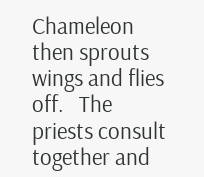Chameleon
then sprouts wings and flies off.   The priests consult together and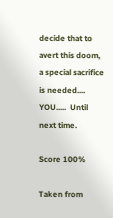decide that to avert this doom,
a special sacrifice is needed.... YOU.....  Until next time.

Score 100%

Taken from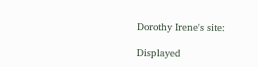Dorothy Irene's site:

Displayed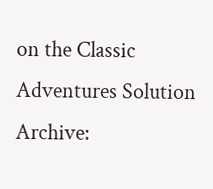on the Classic Adventures Solution Archive: